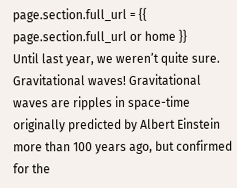page.section.full_url = {{ page.section.full_url or home }}
Until last year, we weren’t quite sure. Gravitational waves! Gravitational waves are ripples in space-time originally predicted by Albert Einstein more than 100 years ago, but confirmed for the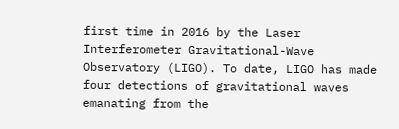first time in 2016 by the Laser Interferometer Gravitational-Wave Observatory (LIGO). To date, LIGO has made four detections of gravitational waves emanating from the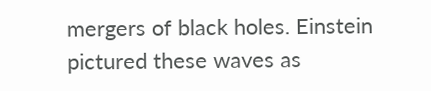mergers of black holes. Einstein pictured these waves as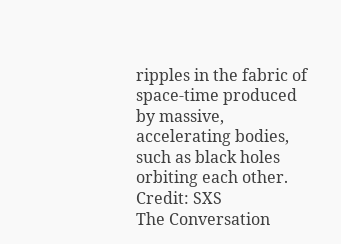ripples in the fabric of space-time produced by massive, accelerating bodies, such as black holes orbiting each other. Credit: SXS
The Conversation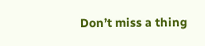Don’t miss a thing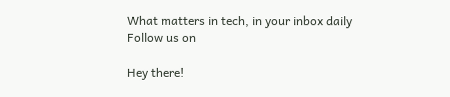What matters in tech, in your inbox daily
Follow us on

Hey there!